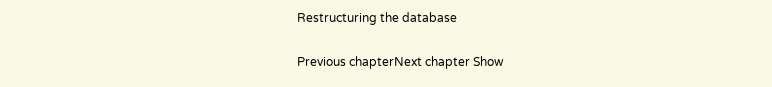Restructuring the database

Previous chapterNext chapter Show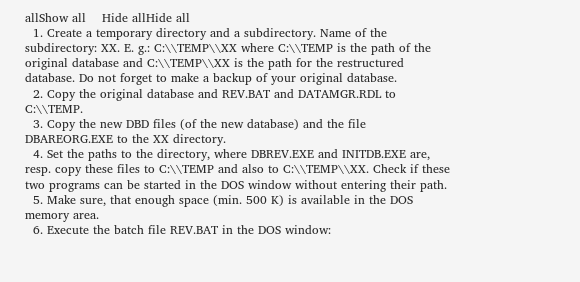allShow all    Hide allHide all
  1. Create a temporary directory and a subdirectory. Name of the subdirectory: XX. E. g.: C:\\TEMP\\XX where C:\\TEMP is the path of the original database and C:\\TEMP\\XX is the path for the restructured database. Do not forget to make a backup of your original database.
  2. Copy the original database and REV.BAT and DATAMGR.RDL to C:\\TEMP.
  3. Copy the new DBD files (of the new database) and the file DBAREORG.EXE to the XX directory.
  4. Set the paths to the directory, where DBREV.EXE and INITDB.EXE are, resp. copy these files to C:\\TEMP and also to C:\\TEMP\\XX. Check if these two programs can be started in the DOS window without entering their path.
  5. Make sure, that enough space (min. 500 K) is available in the DOS memory area.
  6. Execute the batch file REV.BAT in the DOS window: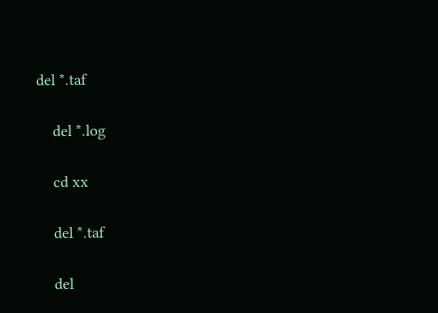del *.taf

    del *.log

    cd xx

    del *.taf

    del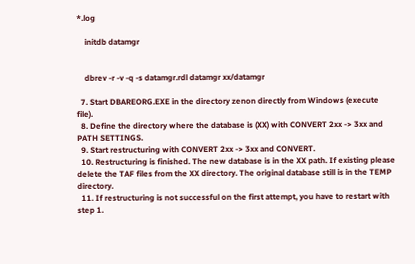*.log

    initdb datamgr


    dbrev -r -v -q -s datamgr.rdl datamgr xx/datamgr

  7. Start DBAREORG.EXE in the directory zenon directly from Windows (execute file).
  8. Define the directory where the database is (XX) with CONVERT 2xx -> 3xx and PATH SETTINGS.
  9. Start restructuring with CONVERT 2xx -> 3xx and CONVERT.
  10. Restructuring is finished. The new database is in the XX path. If existing please delete the TAF files from the XX directory. The original database still is in the TEMP directory.
  11. If restructuring is not successful on the first attempt, you have to restart with step 1.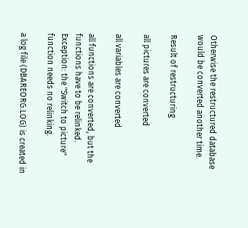Otherwise the restructured database would be converted another time.

Result of restructuring

all pictures are converted

all variables are converted

all functions are converted, but the functions have to be relinked. Exception: the "Switch to picture" function needs no relinking.

a log file (DBAREORG.LOG) is created in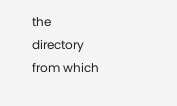the directory from which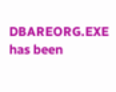DBAREORG.EXE has been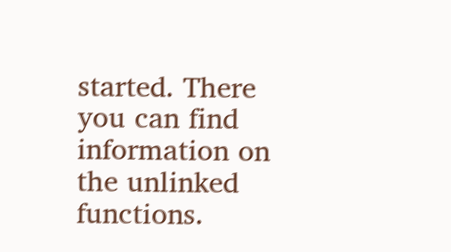started. There you can find information on the unlinked functions.